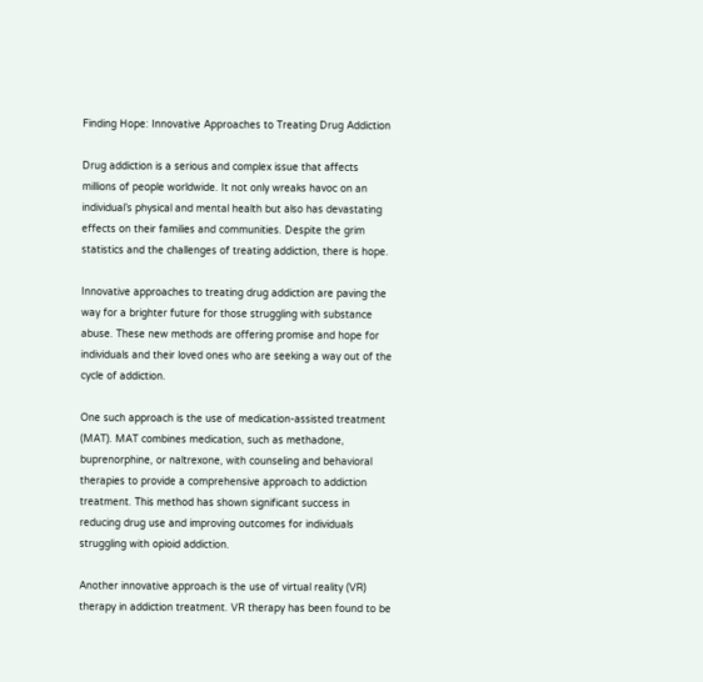Finding Hope: Innovative Approaches to Treating Drug Addiction

Drug addiction is a serious and complex issue that affects millions of people worldwide. It not only wreaks havoc on an individual’s physical and mental health but also has devastating effects on their families and communities. Despite the grim statistics and the challenges of treating addiction, there is hope.

Innovative approaches to treating drug addiction are paving the way for a brighter future for those struggling with substance abuse. These new methods are offering promise and hope for individuals and their loved ones who are seeking a way out of the cycle of addiction.

One such approach is the use of medication-assisted treatment (MAT). MAT combines medication, such as methadone, buprenorphine, or naltrexone, with counseling and behavioral therapies to provide a comprehensive approach to addiction treatment. This method has shown significant success in reducing drug use and improving outcomes for individuals struggling with opioid addiction.

Another innovative approach is the use of virtual reality (VR) therapy in addiction treatment. VR therapy has been found to be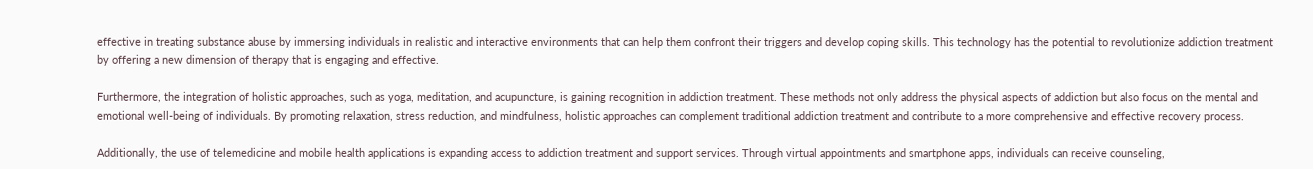effective in treating substance abuse by immersing individuals in realistic and interactive environments that can help them confront their triggers and develop coping skills. This technology has the potential to revolutionize addiction treatment by offering a new dimension of therapy that is engaging and effective.

Furthermore, the integration of holistic approaches, such as yoga, meditation, and acupuncture, is gaining recognition in addiction treatment. These methods not only address the physical aspects of addiction but also focus on the mental and emotional well-being of individuals. By promoting relaxation, stress reduction, and mindfulness, holistic approaches can complement traditional addiction treatment and contribute to a more comprehensive and effective recovery process.

Additionally, the use of telemedicine and mobile health applications is expanding access to addiction treatment and support services. Through virtual appointments and smartphone apps, individuals can receive counseling,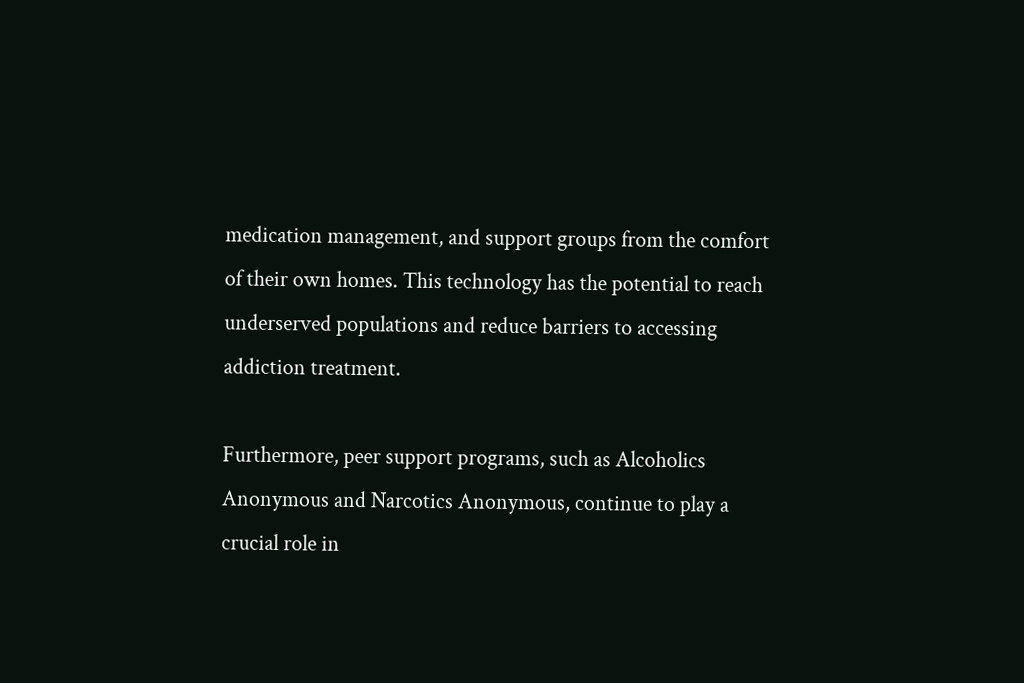medication management, and support groups from the comfort of their own homes. This technology has the potential to reach underserved populations and reduce barriers to accessing addiction treatment.

Furthermore, peer support programs, such as Alcoholics Anonymous and Narcotics Anonymous, continue to play a crucial role in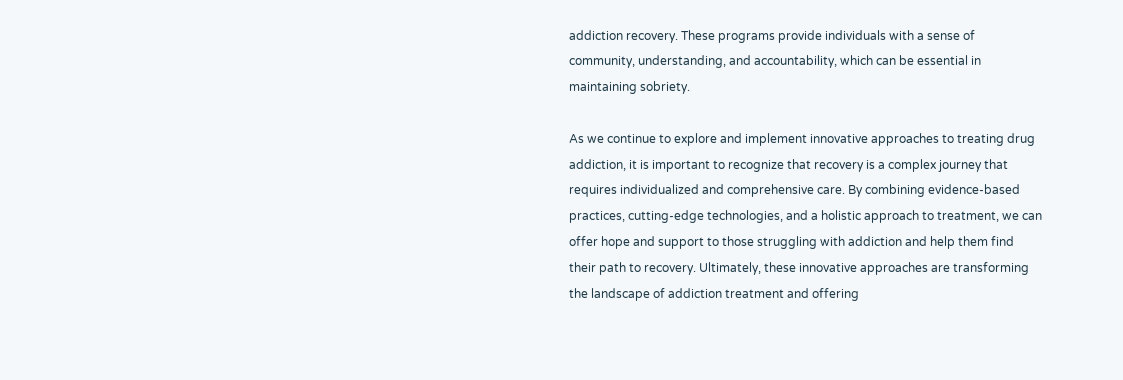addiction recovery. These programs provide individuals with a sense of community, understanding, and accountability, which can be essential in maintaining sobriety.

As we continue to explore and implement innovative approaches to treating drug addiction, it is important to recognize that recovery is a complex journey that requires individualized and comprehensive care. By combining evidence-based practices, cutting-edge technologies, and a holistic approach to treatment, we can offer hope and support to those struggling with addiction and help them find their path to recovery. Ultimately, these innovative approaches are transforming the landscape of addiction treatment and offering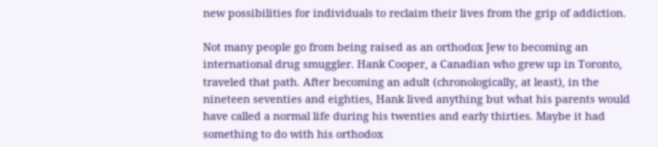new possibilities for individuals to reclaim their lives from the grip of addiction.

Not many people go from being raised as an orthodox Jew to becoming an international drug smuggler. Hank Cooper, a Canadian who grew up in Toronto, traveled that path. After becoming an adult (chronologically, at least), in the nineteen seventies and eighties, Hank lived anything but what his parents would have called a normal life during his twenties and early thirties. Maybe it had something to do with his orthodox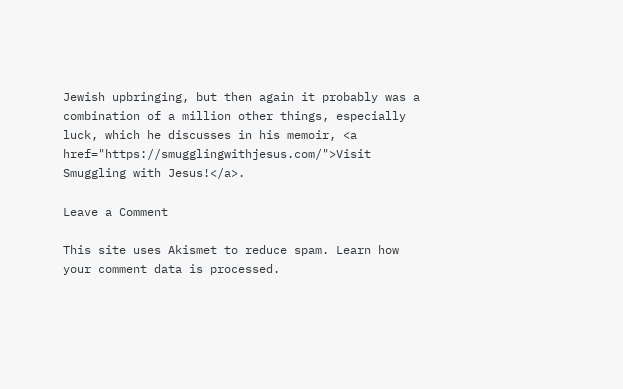Jewish upbringing, but then again it probably was a combination of a million other things, especially luck, which he discusses in his memoir, <a href="https://smugglingwithjesus.com/">Visit Smuggling with Jesus!</a>.

Leave a Comment

This site uses Akismet to reduce spam. Learn how your comment data is processed.